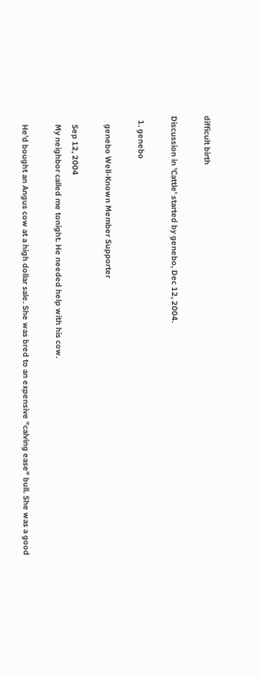difficult birth

Discussion in 'Cattle' started by genebo, Dec 12, 2004.

  1. genebo

    genebo Well-Known Member Supporter

    Sep 12, 2004
    My neighbor called me tonight. He needed help with his cow.

    He'd bought an Angus cow at a high dollar sale. She was bred to an expensive "calving ease" bull. She was a good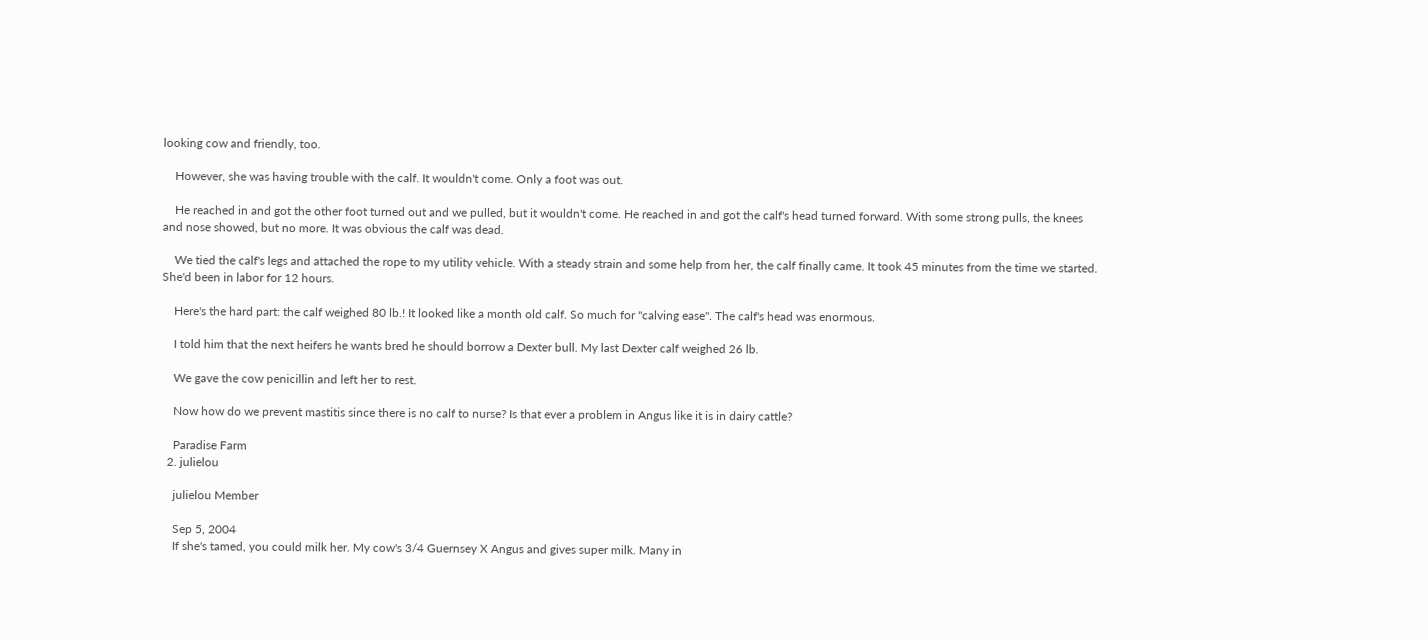looking cow and friendly, too.

    However, she was having trouble with the calf. It wouldn't come. Only a foot was out.

    He reached in and got the other foot turned out and we pulled, but it wouldn't come. He reached in and got the calf's head turned forward. With some strong pulls, the knees and nose showed, but no more. It was obvious the calf was dead.

    We tied the calf's legs and attached the rope to my utility vehicle. With a steady strain and some help from her, the calf finally came. It took 45 minutes from the time we started. She'd been in labor for 12 hours.

    Here's the hard part: the calf weighed 80 lb.! It looked like a month old calf. So much for "calving ease". The calf's head was enormous.

    I told him that the next heifers he wants bred he should borrow a Dexter bull. My last Dexter calf weighed 26 lb.

    We gave the cow penicillin and left her to rest.

    Now how do we prevent mastitis since there is no calf to nurse? Is that ever a problem in Angus like it is in dairy cattle?

    Paradise Farm
  2. julielou

    julielou Member

    Sep 5, 2004
    If she's tamed, you could milk her. My cow's 3/4 Guernsey X Angus and gives super milk. Many in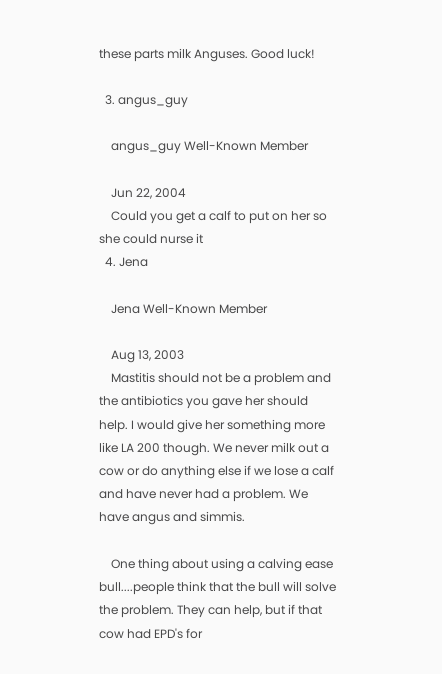these parts milk Anguses. Good luck!

  3. angus_guy

    angus_guy Well-Known Member

    Jun 22, 2004
    Could you get a calf to put on her so she could nurse it
  4. Jena

    Jena Well-Known Member

    Aug 13, 2003
    Mastitis should not be a problem and the antibiotics you gave her should help. I would give her something more like LA 200 though. We never milk out a cow or do anything else if we lose a calf and have never had a problem. We have angus and simmis.

    One thing about using a calving ease bull....people think that the bull will solve the problem. They can help, but if that cow had EPD's for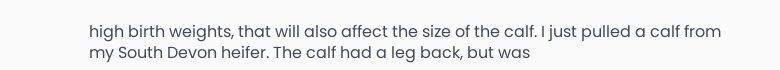high birth weights, that will also affect the size of the calf. I just pulled a calf from my South Devon heifer. The calf had a leg back, but was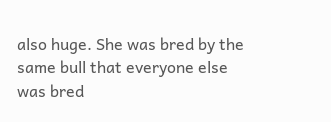also huge. She was bred by the same bull that everyone else was bred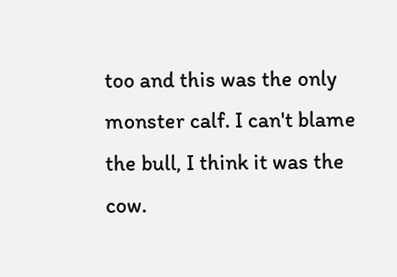too and this was the only monster calf. I can't blame the bull, I think it was the cow.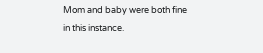Mom and baby were both fine in this instance.